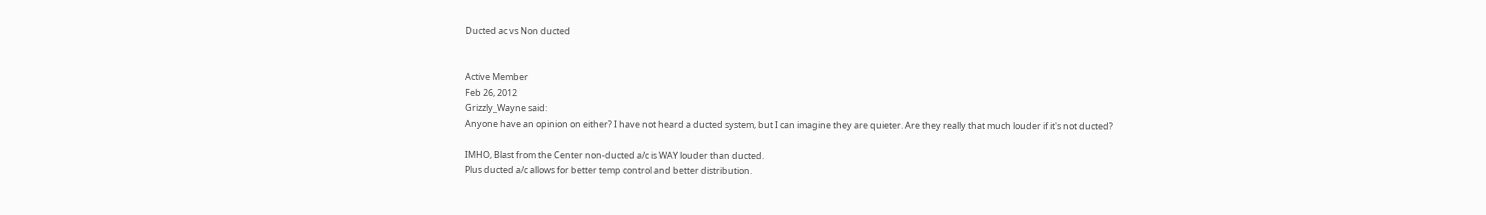Ducted ac vs Non ducted


Active Member
Feb 26, 2012
Grizzly_Wayne said:
Anyone have an opinion on either? I have not heard a ducted system, but I can imagine they are quieter. Are they really that much louder if it's not ducted?

IMHO, Blast from the Center non-ducted a/c is WAY louder than ducted.
Plus ducted a/c allows for better temp control and better distribution.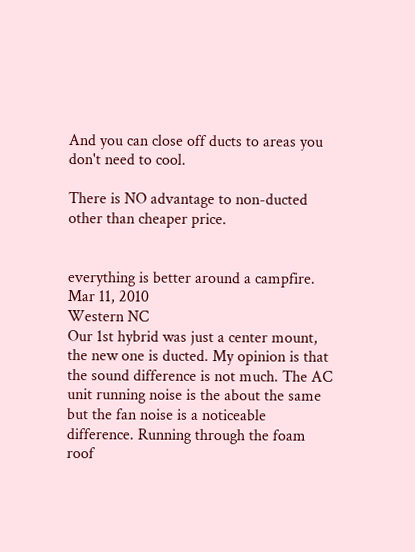And you can close off ducts to areas you don't need to cool.

There is NO advantage to non-ducted other than cheaper price.


everything is better around a campfire.
Mar 11, 2010
Western NC
Our 1st hybrid was just a center mount, the new one is ducted. My opinion is that the sound difference is not much. The AC unit running noise is the about the same but the fan noise is a noticeable difference. Running through the foam roof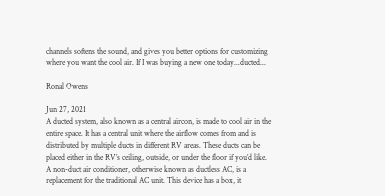channels softens the sound, and gives you better options for customizing where you want the cool air. If I was buying a new one today...ducted...

Ronal Owens

Jun 27, 2021
A ducted system, also known as a central aircon, is made to cool air in the entire space. It has a central unit where the airflow comes from and is distributed by multiple ducts in different RV areas. These ducts can be placed either in the RV’s ceiling, outside, or under the floor if you’d like.
A non-duct air conditioner, otherwise known as ductless AC, is a replacement for the traditional AC unit. This device has a box, it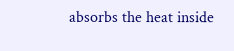absorbs the heat inside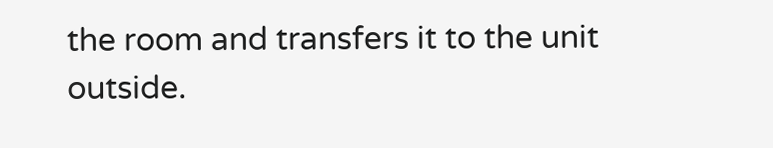the room and transfers it to the unit outside.